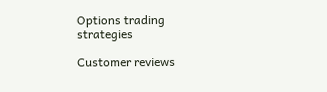Options trading strategies

Customer reviews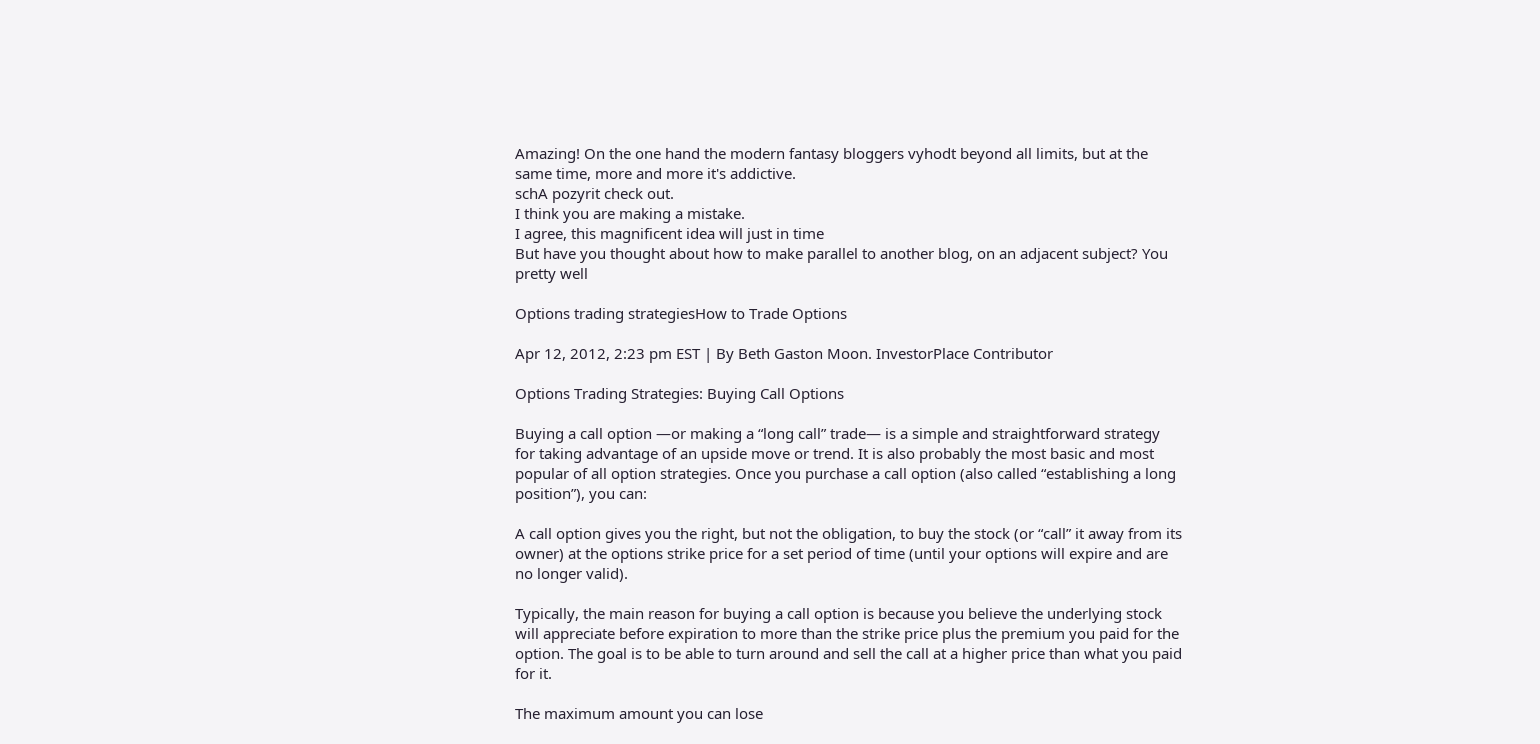Amazing! On the one hand the modern fantasy bloggers vyhodt beyond all limits, but at the same time, more and more it's addictive.
schA pozyrit check out.
I think you are making a mistake.
I agree, this magnificent idea will just in time
But have you thought about how to make parallel to another blog, on an adjacent subject? You pretty well

Options trading strategiesHow to Trade Options

Apr 12, 2012, 2:23 pm EST | By Beth Gaston Moon. InvestorPlace Contributor

Options Trading Strategies: Buying Call Options

Buying a call option —or making a “long call” trade— is a simple and straightforward strategy for taking advantage of an upside move or trend. It is also probably the most basic and most popular of all option strategies. Once you purchase a call option (also called “establishing a long position”), you can:

A call option gives you the right, but not the obligation, to buy the stock (or “call” it away from its owner) at the options strike price for a set period of time (until your options will expire and are no longer valid).

Typically, the main reason for buying a call option is because you believe the underlying stock will appreciate before expiration to more than the strike price plus the premium you paid for the option. The goal is to be able to turn around and sell the call at a higher price than what you paid for it.

The maximum amount you can lose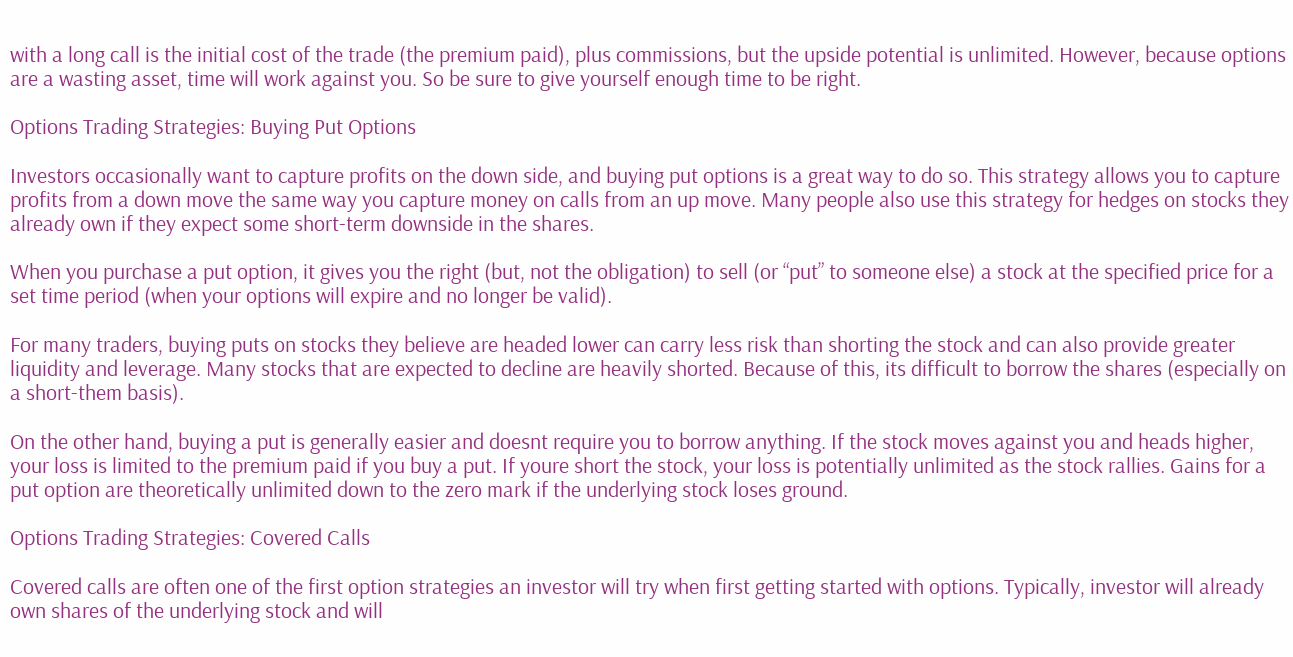with a long call is the initial cost of the trade (the premium paid), plus commissions, but the upside potential is unlimited. However, because options are a wasting asset, time will work against you. So be sure to give yourself enough time to be right.

Options Trading Strategies: Buying Put Options

Investors occasionally want to capture profits on the down side, and buying put options is a great way to do so. This strategy allows you to capture profits from a down move the same way you capture money on calls from an up move. Many people also use this strategy for hedges on stocks they already own if they expect some short-term downside in the shares.

When you purchase a put option, it gives you the right (but, not the obligation) to sell (or “put” to someone else) a stock at the specified price for a set time period (when your options will expire and no longer be valid).

For many traders, buying puts on stocks they believe are headed lower can carry less risk than shorting the stock and can also provide greater liquidity and leverage. Many stocks that are expected to decline are heavily shorted. Because of this, its difficult to borrow the shares (especially on a short-them basis).

On the other hand, buying a put is generally easier and doesnt require you to borrow anything. If the stock moves against you and heads higher, your loss is limited to the premium paid if you buy a put. If youre short the stock, your loss is potentially unlimited as the stock rallies. Gains for a put option are theoretically unlimited down to the zero mark if the underlying stock loses ground.

Options Trading Strategies: Covered Calls

Covered calls are often one of the first option strategies an investor will try when first getting started with options. Typically, investor will already own shares of the underlying stock and will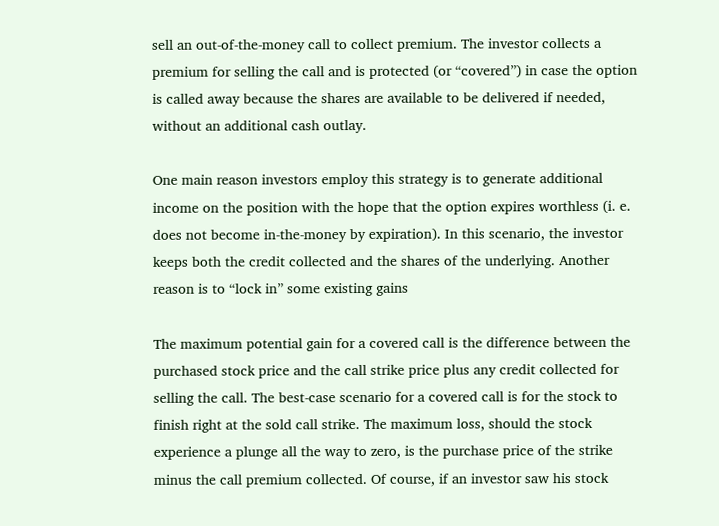sell an out-of-the-money call to collect premium. The investor collects a premium for selling the call and is protected (or “covered”) in case the option is called away because the shares are available to be delivered if needed, without an additional cash outlay.

One main reason investors employ this strategy is to generate additional income on the position with the hope that the option expires worthless (i. e. does not become in-the-money by expiration). In this scenario, the investor keeps both the credit collected and the shares of the underlying. Another reason is to “lock in” some existing gains

The maximum potential gain for a covered call is the difference between the purchased stock price and the call strike price plus any credit collected for selling the call. The best-case scenario for a covered call is for the stock to finish right at the sold call strike. The maximum loss, should the stock experience a plunge all the way to zero, is the purchase price of the strike minus the call premium collected. Of course, if an investor saw his stock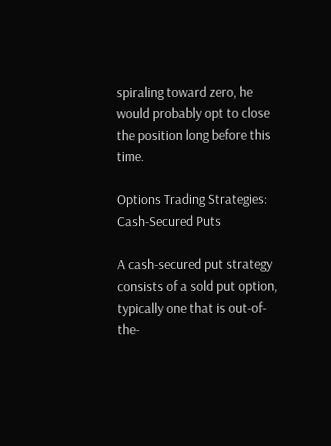spiraling toward zero, he would probably opt to close the position long before this time.

Options Trading Strategies: Cash-Secured Puts

A cash-secured put strategy consists of a sold put option, typically one that is out-of-the-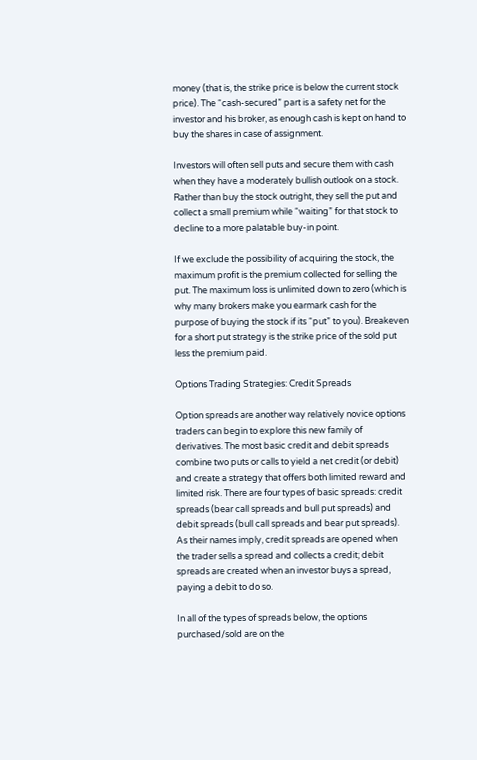money (that is, the strike price is below the current stock price). The “cash-secured” part is a safety net for the investor and his broker, as enough cash is kept on hand to buy the shares in case of assignment.

Investors will often sell puts and secure them with cash when they have a moderately bullish outlook on a stock. Rather than buy the stock outright, they sell the put and collect a small premium while “waiting” for that stock to decline to a more palatable buy-in point.

If we exclude the possibility of acquiring the stock, the maximum profit is the premium collected for selling the put. The maximum loss is unlimited down to zero (which is why many brokers make you earmark cash for the purpose of buying the stock if its “put” to you). Breakeven for a short put strategy is the strike price of the sold put less the premium paid.

Options Trading Strategies: Credit Spreads

Option spreads are another way relatively novice options traders can begin to explore this new family of derivatives. The most basic credit and debit spreads combine two puts or calls to yield a net credit (or debit) and create a strategy that offers both limited reward and limited risk. There are four types of basic spreads: credit spreads (bear call spreads and bull put spreads) and debit spreads (bull call spreads and bear put spreads). As their names imply, credit spreads are opened when the trader sells a spread and collects a credit; debit spreads are created when an investor buys a spread, paying a debit to do so.

In all of the types of spreads below, the options purchased/sold are on the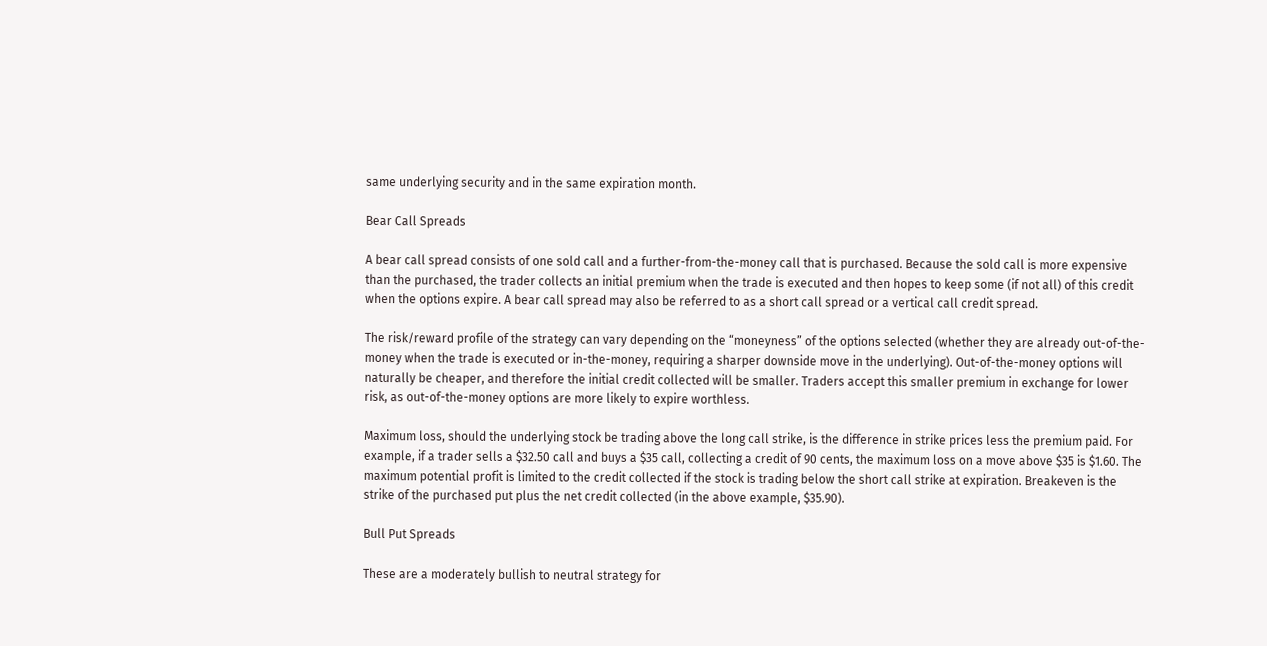same underlying security and in the same expiration month.

Bear Call Spreads

A bear call spread consists of one sold call and a further-from-the-money call that is purchased. Because the sold call is more expensive than the purchased, the trader collects an initial premium when the trade is executed and then hopes to keep some (if not all) of this credit when the options expire. A bear call spread may also be referred to as a short call spread or a vertical call credit spread.

The risk/reward profile of the strategy can vary depending on the “moneyness” of the options selected (whether they are already out-of-the-money when the trade is executed or in-the-money, requiring a sharper downside move in the underlying). Out-of-the-money options will naturally be cheaper, and therefore the initial credit collected will be smaller. Traders accept this smaller premium in exchange for lower risk, as out-of-the-money options are more likely to expire worthless.

Maximum loss, should the underlying stock be trading above the long call strike, is the difference in strike prices less the premium paid. For example, if a trader sells a $32.50 call and buys a $35 call, collecting a credit of 90 cents, the maximum loss on a move above $35 is $1.60. The maximum potential profit is limited to the credit collected if the stock is trading below the short call strike at expiration. Breakeven is the strike of the purchased put plus the net credit collected (in the above example, $35.90).

Bull Put Spreads

These are a moderately bullish to neutral strategy for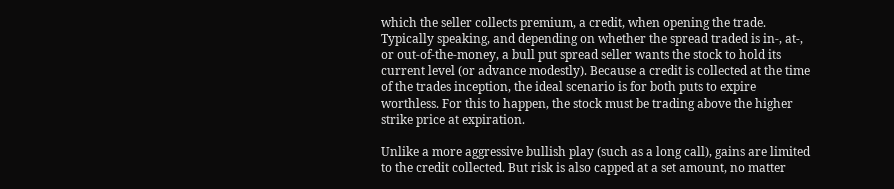which the seller collects premium, a credit, when opening the trade. Typically speaking, and depending on whether the spread traded is in-, at-, or out-of-the-money, a bull put spread seller wants the stock to hold its current level (or advance modestly). Because a credit is collected at the time of the trades inception, the ideal scenario is for both puts to expire worthless. For this to happen, the stock must be trading above the higher strike price at expiration.

Unlike a more aggressive bullish play (such as a long call), gains are limited to the credit collected. But risk is also capped at a set amount, no matter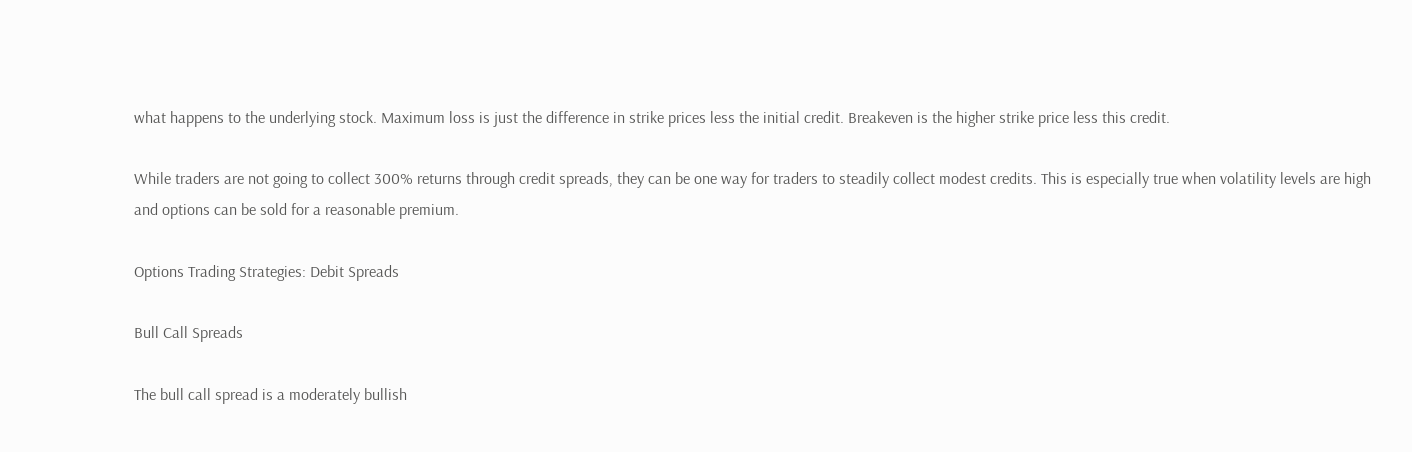what happens to the underlying stock. Maximum loss is just the difference in strike prices less the initial credit. Breakeven is the higher strike price less this credit.

While traders are not going to collect 300% returns through credit spreads, they can be one way for traders to steadily collect modest credits. This is especially true when volatility levels are high and options can be sold for a reasonable premium.

Options Trading Strategies: Debit Spreads

Bull Call Spreads

The bull call spread is a moderately bullish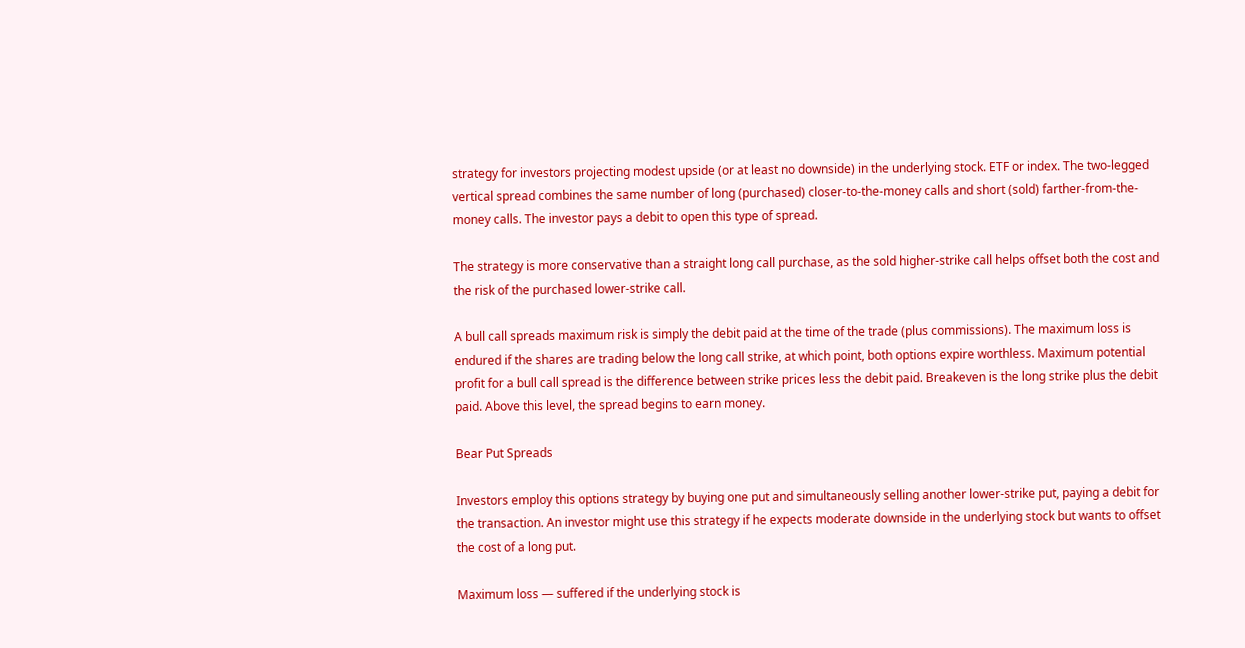strategy for investors projecting modest upside (or at least no downside) in the underlying stock. ETF or index. The two-legged vertical spread combines the same number of long (purchased) closer-to-the-money calls and short (sold) farther-from-the-money calls. The investor pays a debit to open this type of spread.

The strategy is more conservative than a straight long call purchase, as the sold higher-strike call helps offset both the cost and the risk of the purchased lower-strike call.

A bull call spreads maximum risk is simply the debit paid at the time of the trade (plus commissions). The maximum loss is endured if the shares are trading below the long call strike, at which point, both options expire worthless. Maximum potential profit for a bull call spread is the difference between strike prices less the debit paid. Breakeven is the long strike plus the debit paid. Above this level, the spread begins to earn money.

Bear Put Spreads

Investors employ this options strategy by buying one put and simultaneously selling another lower-strike put, paying a debit for the transaction. An investor might use this strategy if he expects moderate downside in the underlying stock but wants to offset the cost of a long put.

Maximum loss — suffered if the underlying stock is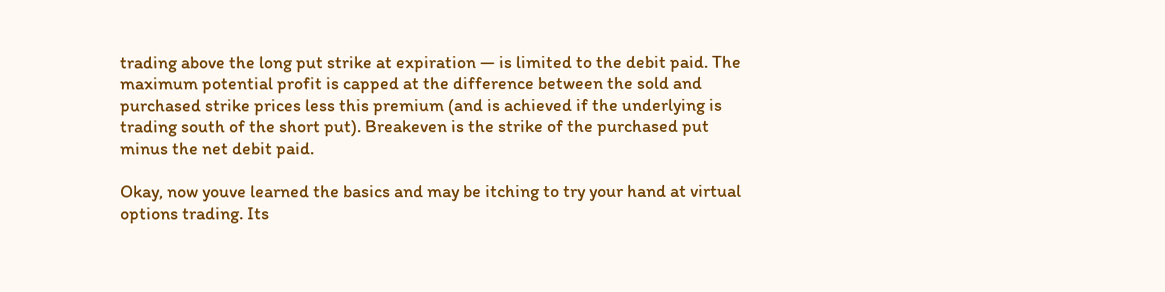trading above the long put strike at expiration — is limited to the debit paid. The maximum potential profit is capped at the difference between the sold and purchased strike prices less this premium (and is achieved if the underlying is trading south of the short put). Breakeven is the strike of the purchased put minus the net debit paid.

Okay, now youve learned the basics and may be itching to try your hand at virtual options trading. Its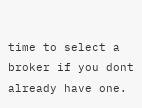time to select a broker if you dont already have one.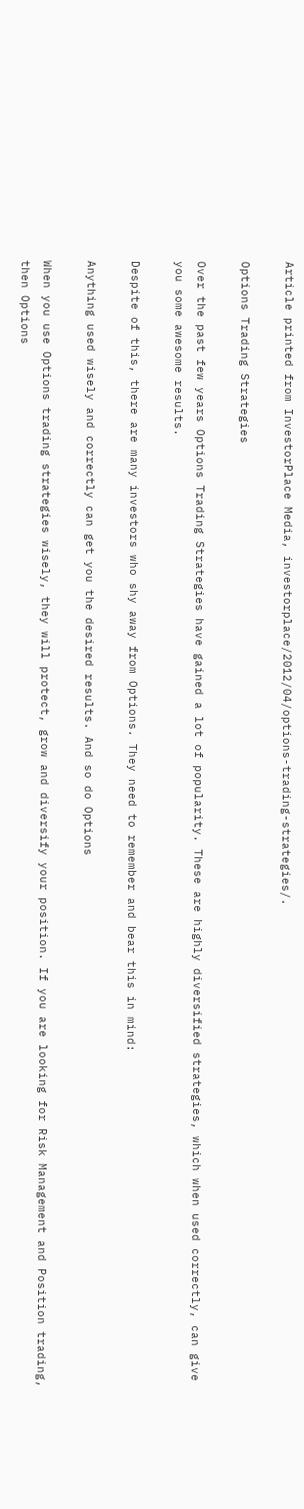Article printed from InvestorPlace Media, investorplace/2012/04/options-trading-strategies/.

Options Trading Strategies

Over the past few years Options Trading Strategies have gained a lot of popularity. These are highly diversified strategies, which when used correctly, can give you some awesome results.

Despite of this, there are many investors who shy away from Options. They need to remember and bear this in mind:

Anything used wisely and correctly can get you the desired results. And so do Options

When you use Options trading strategies wisely, they will protect, grow and diversify your position. If you are looking for Risk Management and Position trading, then Options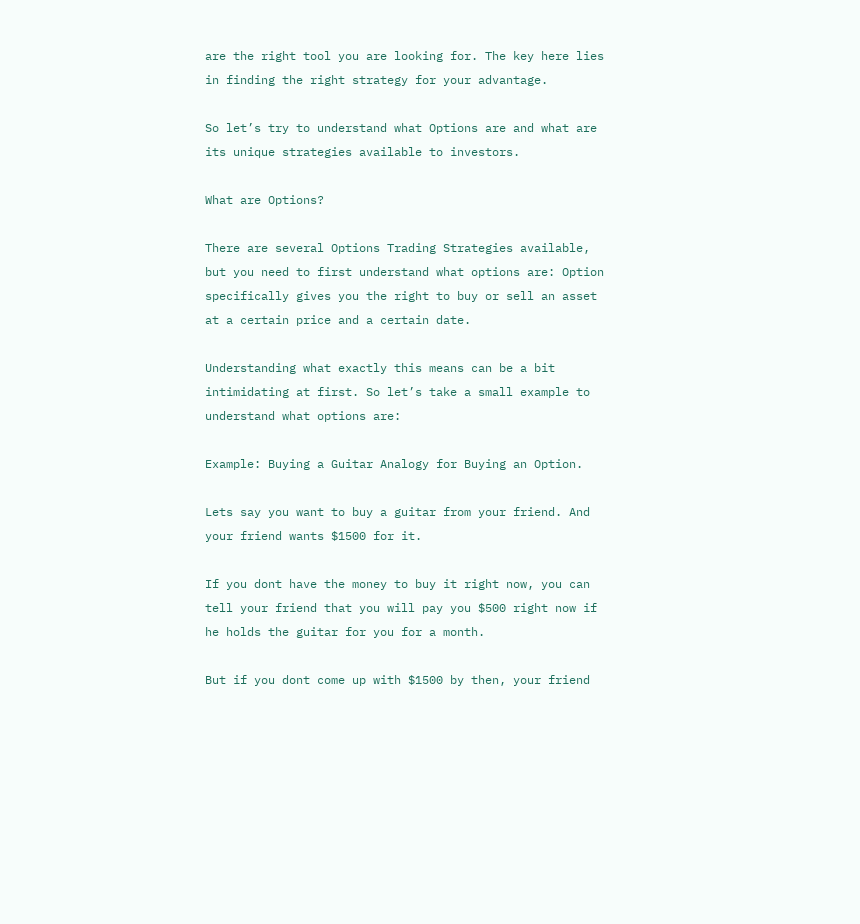are the right tool you are looking for. The key here lies in finding the right strategy for your advantage.

So let’s try to understand what Options are and what are its unique strategies available to investors.

What are Options?

There are several Options Trading Strategies available, but you need to first understand what options are: Option specifically gives you the right to buy or sell an asset at a certain price and a certain date.

Understanding what exactly this means can be a bit intimidating at first. So let’s take a small example to understand what options are:

Example: Buying a Guitar Analogy for Buying an Option.

Lets say you want to buy a guitar from your friend. And your friend wants $1500 for it.

If you dont have the money to buy it right now, you can tell your friend that you will pay you $500 right now if he holds the guitar for you for a month.

But if you dont come up with $1500 by then, your friend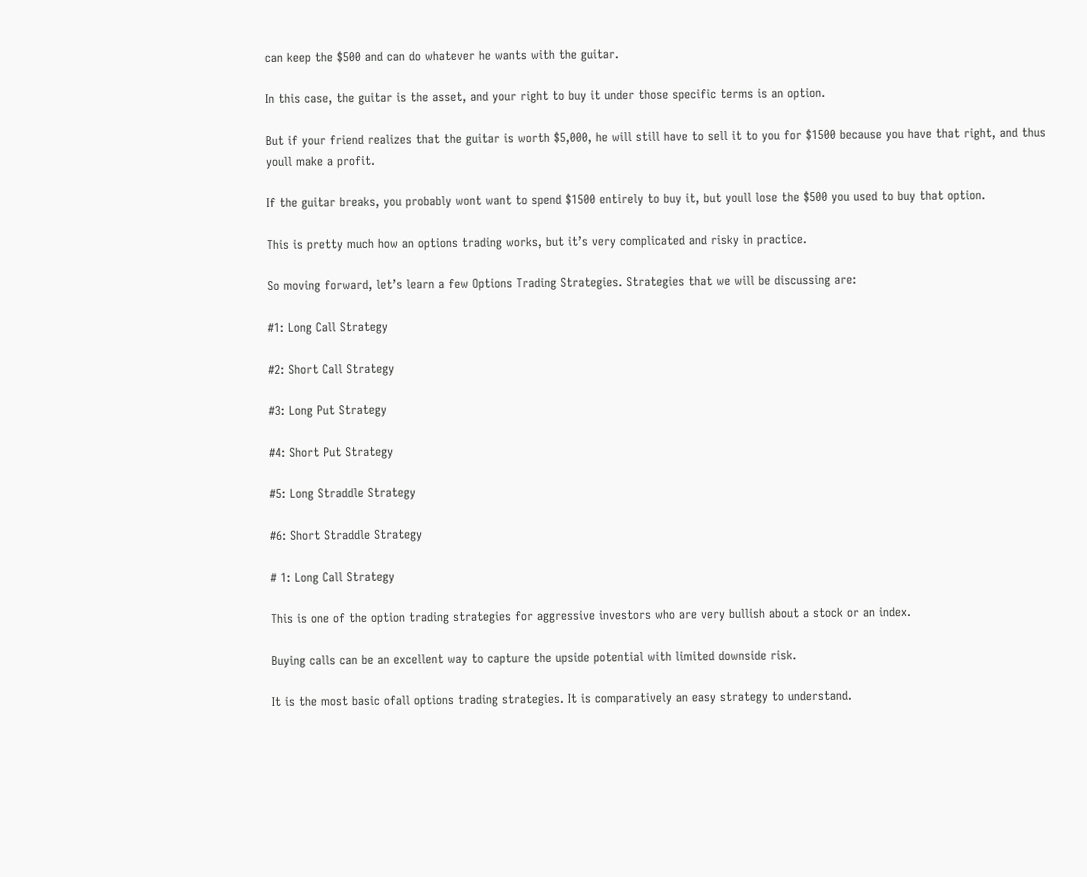can keep the $500 and can do whatever he wants with the guitar.

In this case, the guitar is the asset, and your right to buy it under those specific terms is an option.

But if your friend realizes that the guitar is worth $5,000, he will still have to sell it to you for $1500 because you have that right, and thus youll make a profit.

If the guitar breaks, you probably wont want to spend $1500 entirely to buy it, but youll lose the $500 you used to buy that option.

This is pretty much how an options trading works, but it’s very complicated and risky in practice.

So moving forward, let’s learn a few Options Trading Strategies. Strategies that we will be discussing are:

#1: Long Call Strategy

#2: Short Call Strategy

#3: Long Put Strategy

#4: Short Put Strategy

#5: Long Straddle Strategy

#6: Short Straddle Strategy

# 1: Long Call Strategy

This is one of the option trading strategies for aggressive investors who are very bullish about a stock or an index.

Buying calls can be an excellent way to capture the upside potential with limited downside risk.

It is the most basic ofall options trading strategies. It is comparatively an easy strategy to understand.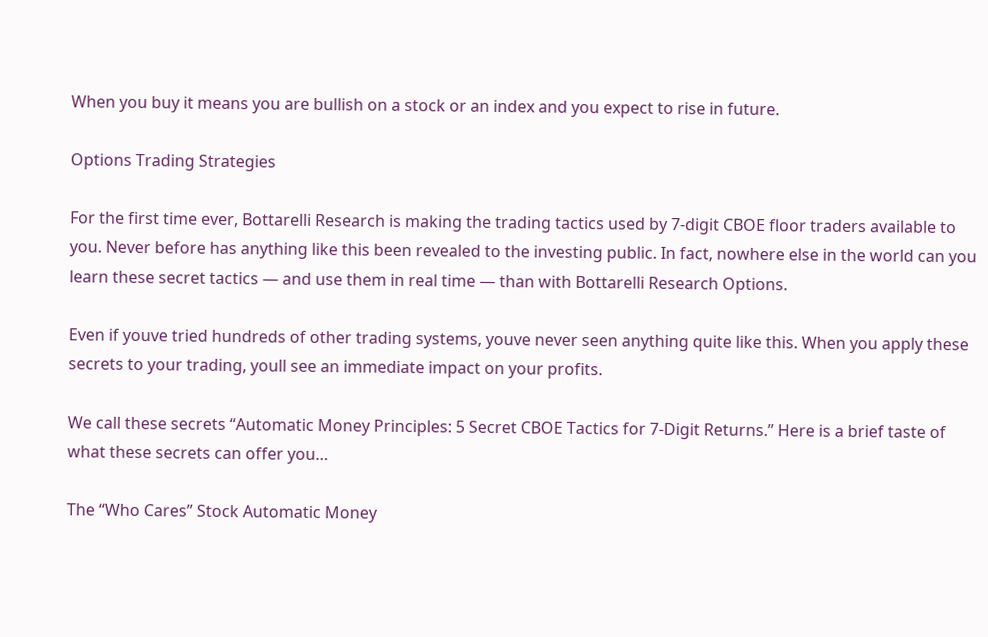When you buy it means you are bullish on a stock or an index and you expect to rise in future.

Options Trading Strategies

For the first time ever, Bottarelli Research is making the trading tactics used by 7-digit CBOE floor traders available to you. Never before has anything like this been revealed to the investing public. In fact, nowhere else in the world can you learn these secret tactics — and use them in real time — than with Bottarelli Research Options.

Even if youve tried hundreds of other trading systems, youve never seen anything quite like this. When you apply these secrets to your trading, youll see an immediate impact on your profits.

We call these secrets “Automatic Money Principles: 5 Secret CBOE Tactics for 7-Digit Returns.” Here is a brief taste of what these secrets can offer you…

The “Who Cares” Stock Automatic Money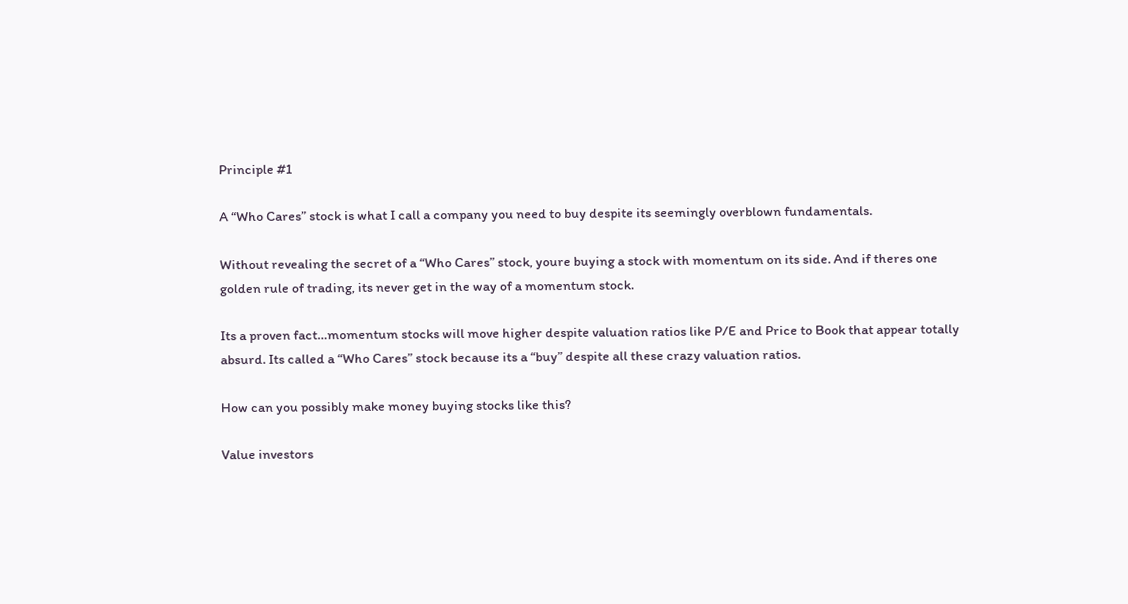Principle #1

A “Who Cares” stock is what I call a company you need to buy despite its seemingly overblown fundamentals.

Without revealing the secret of a “Who Cares” stock, youre buying a stock with momentum on its side. And if theres one golden rule of trading, its never get in the way of a momentum stock.

Its a proven fact…momentum stocks will move higher despite valuation ratios like P/E and Price to Book that appear totally absurd. Its called a “Who Cares” stock because its a “buy” despite all these crazy valuation ratios.

How can you possibly make money buying stocks like this?

Value investors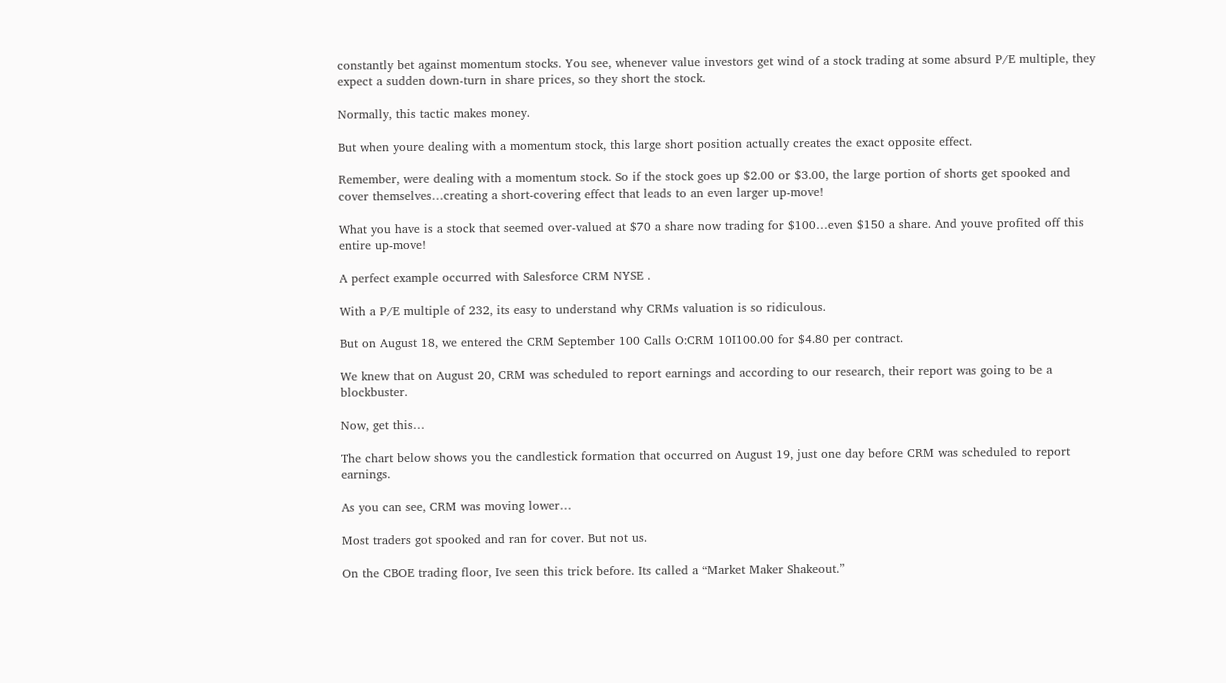constantly bet against momentum stocks. You see, whenever value investors get wind of a stock trading at some absurd P/E multiple, they expect a sudden down-turn in share prices, so they short the stock.

Normally, this tactic makes money.

But when youre dealing with a momentum stock, this large short position actually creates the exact opposite effect.

Remember, were dealing with a momentum stock. So if the stock goes up $2.00 or $3.00, the large portion of shorts get spooked and cover themselves…creating a short-covering effect that leads to an even larger up-move!

What you have is a stock that seemed over-valued at $70 a share now trading for $100…even $150 a share. And youve profited off this entire up-move!

A perfect example occurred with Salesforce CRM NYSE .

With a P/E multiple of 232, its easy to understand why CRMs valuation is so ridiculous.

But on August 18, we entered the CRM September 100 Calls O:CRM 10I100.00 for $4.80 per contract.

We knew that on August 20, CRM was scheduled to report earnings and according to our research, their report was going to be a blockbuster.

Now, get this…

The chart below shows you the candlestick formation that occurred on August 19, just one day before CRM was scheduled to report earnings.

As you can see, CRM was moving lower…

Most traders got spooked and ran for cover. But not us.

On the CBOE trading floor, Ive seen this trick before. Its called a “Market Maker Shakeout.”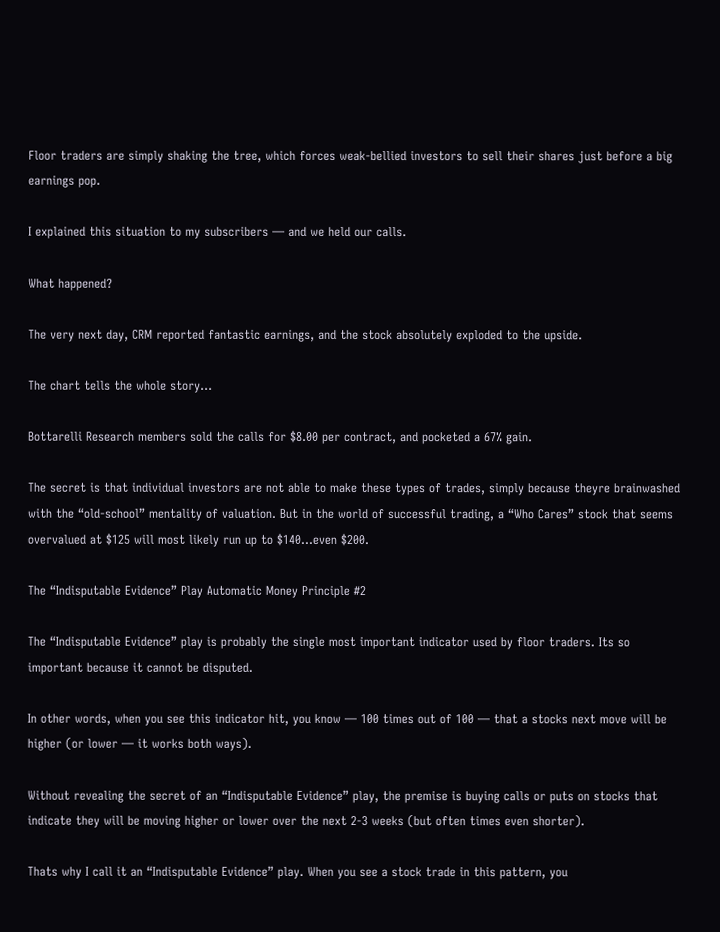Floor traders are simply shaking the tree, which forces weak-bellied investors to sell their shares just before a big earnings pop.

I explained this situation to my subscribers — and we held our calls.

What happened?

The very next day, CRM reported fantastic earnings, and the stock absolutely exploded to the upside.

The chart tells the whole story…

Bottarelli Research members sold the calls for $8.00 per contract, and pocketed a 67% gain.

The secret is that individual investors are not able to make these types of trades, simply because theyre brainwashed with the “old-school” mentality of valuation. But in the world of successful trading, a “Who Cares” stock that seems overvalued at $125 will most likely run up to $140…even $200.

The “Indisputable Evidence” Play Automatic Money Principle #2

The “Indisputable Evidence” play is probably the single most important indicator used by floor traders. Its so important because it cannot be disputed.

In other words, when you see this indicator hit, you know — 100 times out of 100 — that a stocks next move will be higher (or lower — it works both ways).

Without revealing the secret of an “Indisputable Evidence” play, the premise is buying calls or puts on stocks that indicate they will be moving higher or lower over the next 2-3 weeks (but often times even shorter).

Thats why I call it an “Indisputable Evidence” play. When you see a stock trade in this pattern, you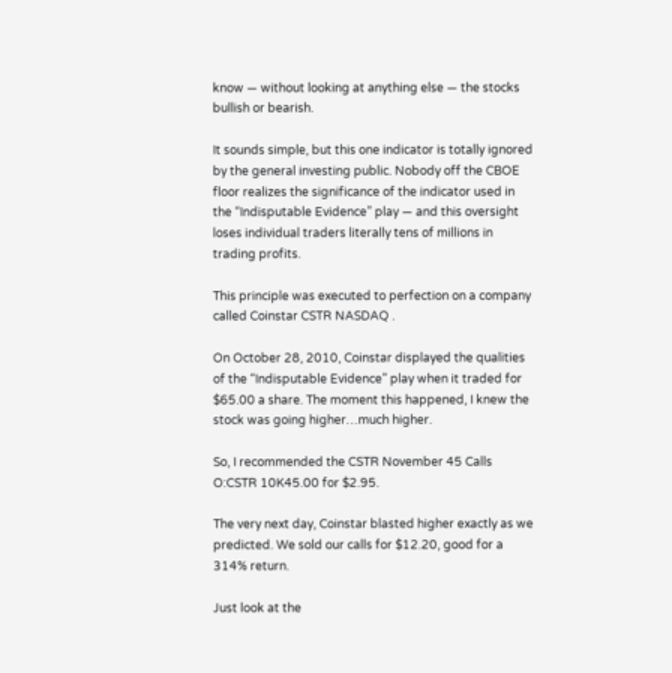know — without looking at anything else — the stocks bullish or bearish.

It sounds simple, but this one indicator is totally ignored by the general investing public. Nobody off the CBOE floor realizes the significance of the indicator used in the “Indisputable Evidence” play — and this oversight loses individual traders literally tens of millions in trading profits.

This principle was executed to perfection on a company called Coinstar CSTR NASDAQ .

On October 28, 2010, Coinstar displayed the qualities of the “Indisputable Evidence” play when it traded for $65.00 a share. The moment this happened, I knew the stock was going higher…much higher.

So, I recommended the CSTR November 45 Calls O:CSTR 10K45.00 for $2.95.

The very next day, Coinstar blasted higher exactly as we predicted. We sold our calls for $12.20, good for a 314% return.

Just look at the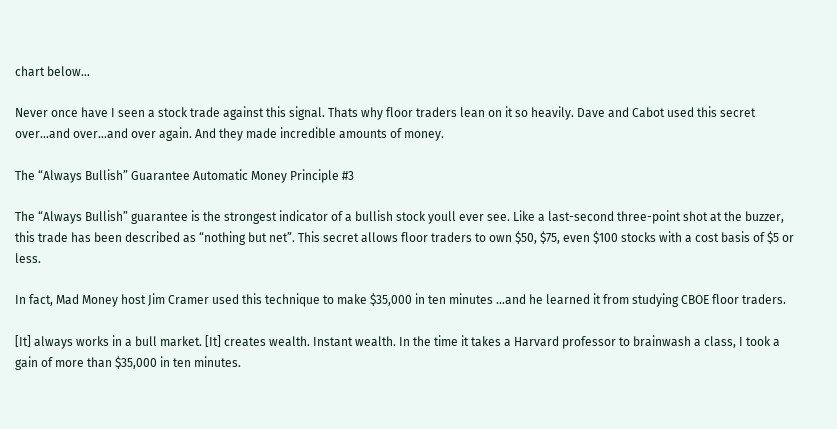chart below…

Never once have I seen a stock trade against this signal. Thats why floor traders lean on it so heavily. Dave and Cabot used this secret over…and over…and over again. And they made incredible amounts of money.

The “Always Bullish” Guarantee Automatic Money Principle #3

The “Always Bullish” guarantee is the strongest indicator of a bullish stock youll ever see. Like a last-second three-point shot at the buzzer, this trade has been described as “nothing but net”. This secret allows floor traders to own $50, $75, even $100 stocks with a cost basis of $5 or less.

In fact, Mad Money host Jim Cramer used this technique to make $35,000 in ten minutes …and he learned it from studying CBOE floor traders.

[It] always works in a bull market. [It] creates wealth. Instant wealth. In the time it takes a Harvard professor to brainwash a class, I took a gain of more than $35,000 in ten minutes.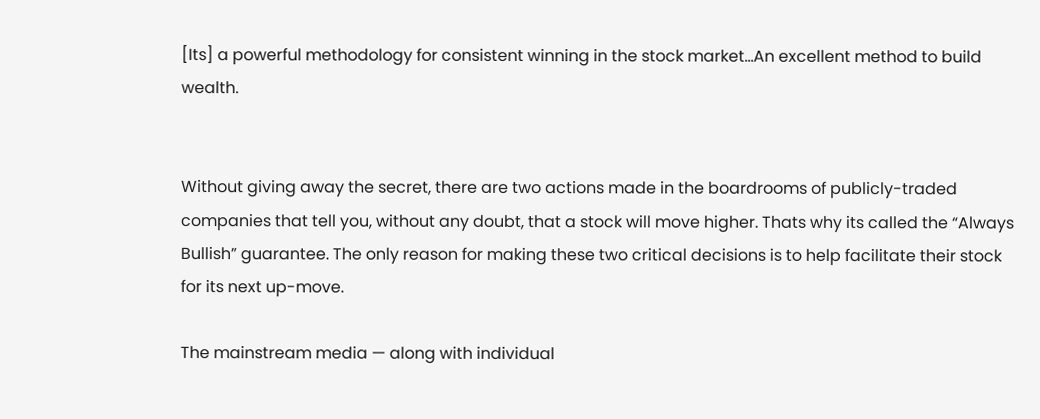[Its] a powerful methodology for consistent winning in the stock market…An excellent method to build wealth.


Without giving away the secret, there are two actions made in the boardrooms of publicly-traded companies that tell you, without any doubt, that a stock will move higher. Thats why its called the “Always Bullish” guarantee. The only reason for making these two critical decisions is to help facilitate their stock for its next up-move.

The mainstream media — along with individual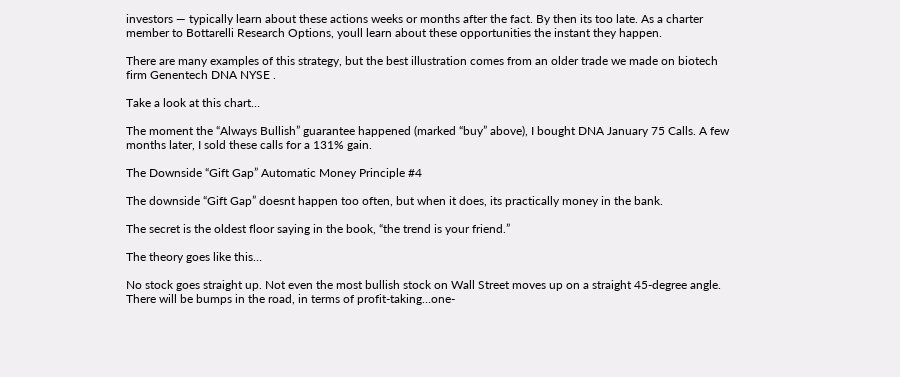investors — typically learn about these actions weeks or months after the fact. By then its too late. As a charter member to Bottarelli Research Options, youll learn about these opportunities the instant they happen.

There are many examples of this strategy, but the best illustration comes from an older trade we made on biotech firm Genentech DNA NYSE .

Take a look at this chart…

The moment the “Always Bullish” guarantee happened (marked “buy” above), I bought DNA January 75 Calls. A few months later, I sold these calls for a 131% gain.

The Downside “Gift Gap” Automatic Money Principle #4

The downside “Gift Gap” doesnt happen too often, but when it does, its practically money in the bank.

The secret is the oldest floor saying in the book, “the trend is your friend.”

The theory goes like this…

No stock goes straight up. Not even the most bullish stock on Wall Street moves up on a straight 45-degree angle. There will be bumps in the road, in terms of profit-taking…one-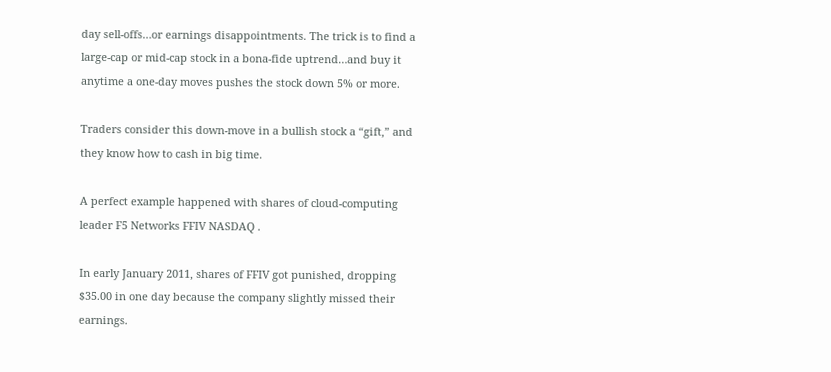day sell-offs…or earnings disappointments. The trick is to find a large-cap or mid-cap stock in a bona-fide uptrend…and buy it anytime a one-day moves pushes the stock down 5% or more.

Traders consider this down-move in a bullish stock a “gift,” and they know how to cash in big time.

A perfect example happened with shares of cloud-computing leader F5 Networks FFIV NASDAQ .

In early January 2011, shares of FFIV got punished, dropping $35.00 in one day because the company slightly missed their earnings.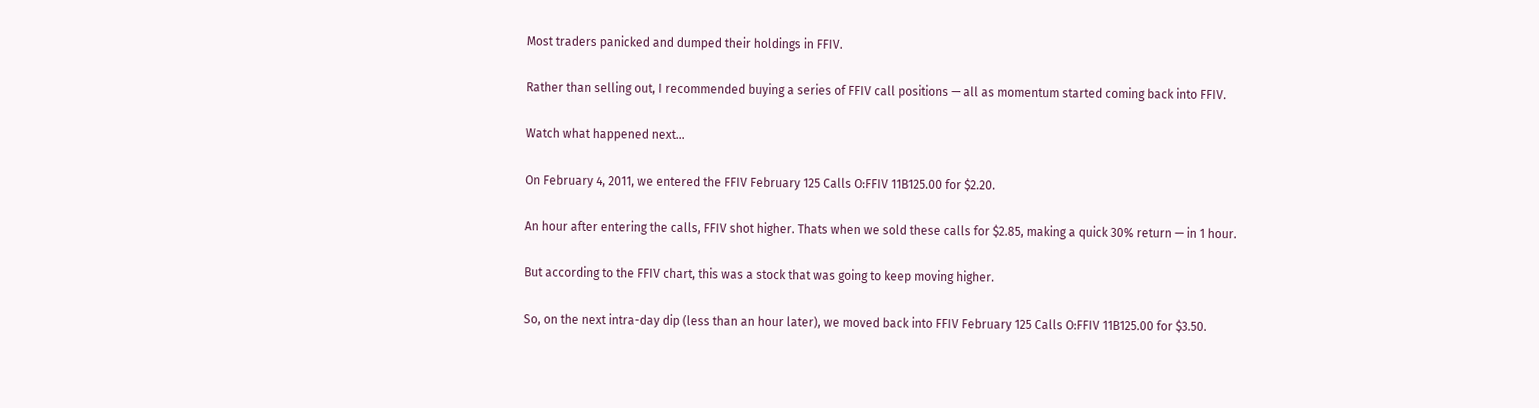Most traders panicked and dumped their holdings in FFIV.

Rather than selling out, I recommended buying a series of FFIV call positions — all as momentum started coming back into FFIV.

Watch what happened next…

On February 4, 2011, we entered the FFIV February 125 Calls O:FFIV 11B125.00 for $2.20.

An hour after entering the calls, FFIV shot higher. Thats when we sold these calls for $2.85, making a quick 30% return — in 1 hour.

But according to the FFIV chart, this was a stock that was going to keep moving higher.

So, on the next intra-day dip (less than an hour later), we moved back into FFIV February 125 Calls O:FFIV 11B125.00 for $3.50.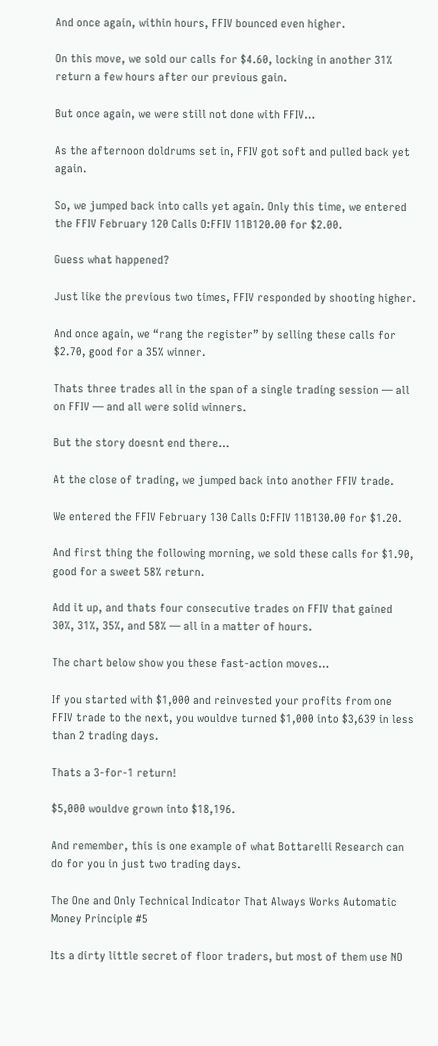And once again, within hours, FFIV bounced even higher.

On this move, we sold our calls for $4.60, locking in another 31% return a few hours after our previous gain.

But once again, we were still not done with FFIV…

As the afternoon doldrums set in, FFIV got soft and pulled back yet again.

So, we jumped back into calls yet again. Only this time, we entered the FFIV February 120 Calls O:FFIV 11B120.00 for $2.00.

Guess what happened?

Just like the previous two times, FFIV responded by shooting higher.

And once again, we “rang the register” by selling these calls for $2.70, good for a 35% winner.

Thats three trades all in the span of a single trading session — all on FFIV — and all were solid winners.

But the story doesnt end there…

At the close of trading, we jumped back into another FFIV trade.

We entered the FFIV February 130 Calls O:FFIV 11B130.00 for $1.20.

And first thing the following morning, we sold these calls for $1.90, good for a sweet 58% return.

Add it up, and thats four consecutive trades on FFIV that gained 30%, 31%, 35%, and 58% — all in a matter of hours.

The chart below show you these fast-action moves…

If you started with $1,000 and reinvested your profits from one FFIV trade to the next, you wouldve turned $1,000 into $3,639 in less than 2 trading days.

Thats a 3-for-1 return!

$5,000 wouldve grown into $18,196.

And remember, this is one example of what Bottarelli Research can do for you in just two trading days.

The One and Only Technical Indicator That Always Works Automatic Money Principle #5

Its a dirty little secret of floor traders, but most of them use NO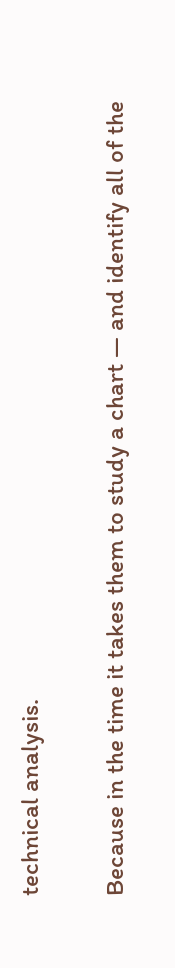technical analysis.

Because in the time it takes them to study a chart — and identify all of the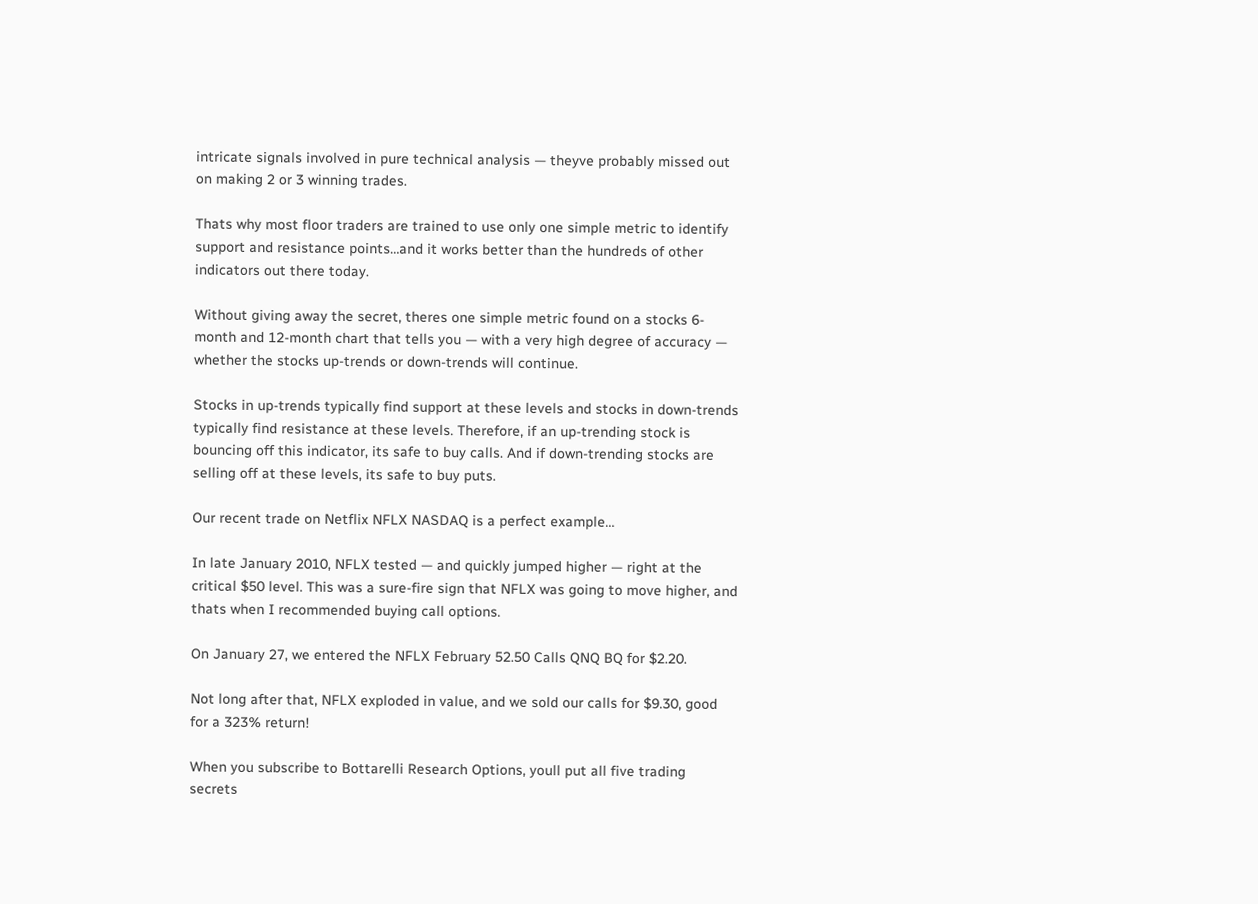intricate signals involved in pure technical analysis — theyve probably missed out on making 2 or 3 winning trades.

Thats why most floor traders are trained to use only one simple metric to identify support and resistance points…and it works better than the hundreds of other indicators out there today.

Without giving away the secret, theres one simple metric found on a stocks 6-month and 12-month chart that tells you — with a very high degree of accuracy — whether the stocks up-trends or down-trends will continue.

Stocks in up-trends typically find support at these levels and stocks in down-trends typically find resistance at these levels. Therefore, if an up-trending stock is bouncing off this indicator, its safe to buy calls. And if down-trending stocks are selling off at these levels, its safe to buy puts.

Our recent trade on Netflix NFLX NASDAQ is a perfect example…

In late January 2010, NFLX tested — and quickly jumped higher — right at the critical $50 level. This was a sure-fire sign that NFLX was going to move higher, and thats when I recommended buying call options.

On January 27, we entered the NFLX February 52.50 Calls QNQ BQ for $2.20.

Not long after that, NFLX exploded in value, and we sold our calls for $9.30, good for a 323% return!

When you subscribe to Bottarelli Research Options, youll put all five trading secrets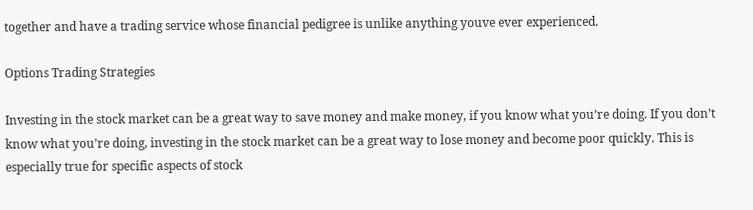together and have a trading service whose financial pedigree is unlike anything youve ever experienced.

Options Trading Strategies

Investing in the stock market can be a great way to save money and make money, if you know what you’re doing. If you don’t know what you’re doing, investing in the stock market can be a great way to lose money and become poor quickly. This is especially true for specific aspects of stock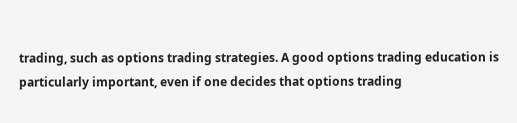trading, such as options trading strategies. A good options trading education is particularly important, even if one decides that options trading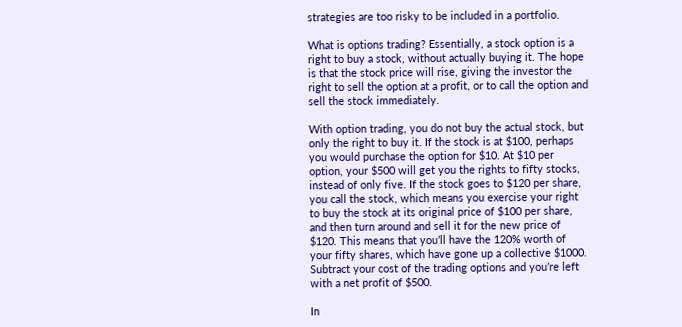strategies are too risky to be included in a portfolio.

What is options trading? Essentially, a stock option is a right to buy a stock, without actually buying it. The hope is that the stock price will rise, giving the investor the right to sell the option at a profit, or to call the option and sell the stock immediately.

With option trading, you do not buy the actual stock, but only the right to buy it. If the stock is at $100, perhaps you would purchase the option for $10. At $10 per option, your $500 will get you the rights to fifty stocks, instead of only five. If the stock goes to $120 per share, you call the stock, which means you exercise your right to buy the stock at its original price of $100 per share, and then turn around and sell it for the new price of $120. This means that you’ll have the 120% worth of your fifty shares, which have gone up a collective $1000. Subtract your cost of the trading options and you’re left with a net profit of $500.

In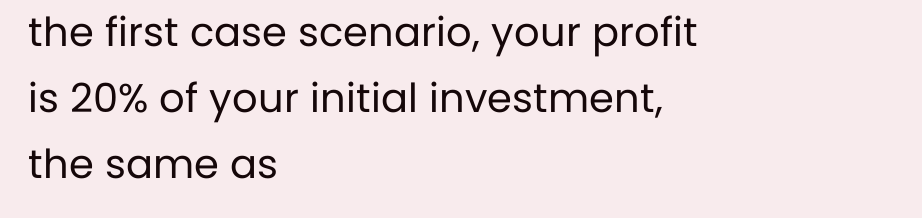the first case scenario, your profit is 20% of your initial investment, the same as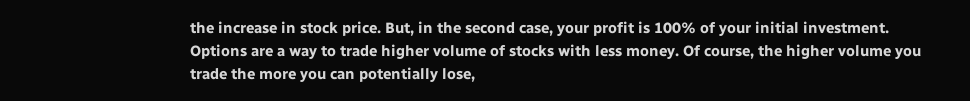the increase in stock price. But, in the second case, your profit is 100% of your initial investment. Options are a way to trade higher volume of stocks with less money. Of course, the higher volume you trade the more you can potentially lose,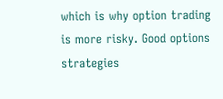which is why option trading is more risky. Good options strategies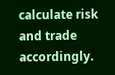calculate risk and trade accordingly.